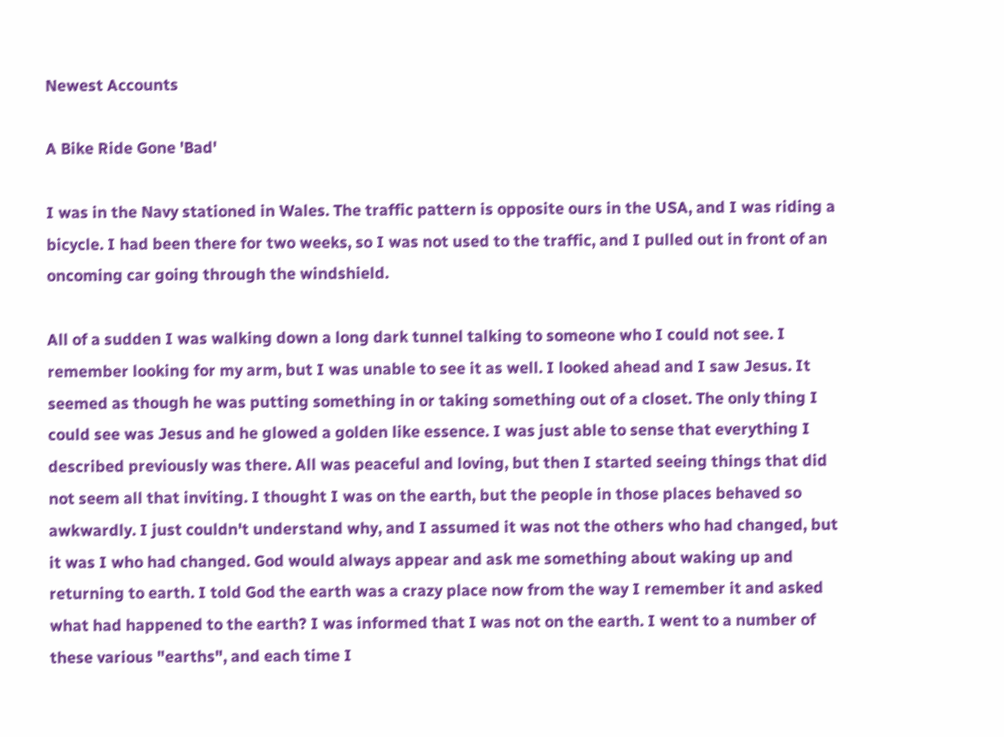Newest Accounts

A Bike Ride Gone 'Bad'

I was in the Navy stationed in Wales. The traffic pattern is opposite ours in the USA, and I was riding a bicycle. I had been there for two weeks, so I was not used to the traffic, and I pulled out in front of an oncoming car going through the windshield.

All of a sudden I was walking down a long dark tunnel talking to someone who I could not see. I remember looking for my arm, but I was unable to see it as well. I looked ahead and I saw Jesus. It seemed as though he was putting something in or taking something out of a closet. The only thing I could see was Jesus and he glowed a golden like essence. I was just able to sense that everything I described previously was there. All was peaceful and loving, but then I started seeing things that did not seem all that inviting. I thought I was on the earth, but the people in those places behaved so awkwardly. I just couldn't understand why, and I assumed it was not the others who had changed, but it was I who had changed. God would always appear and ask me something about waking up and returning to earth. I told God the earth was a crazy place now from the way I remember it and asked what had happened to the earth? I was informed that I was not on the earth. I went to a number of these various "earths", and each time I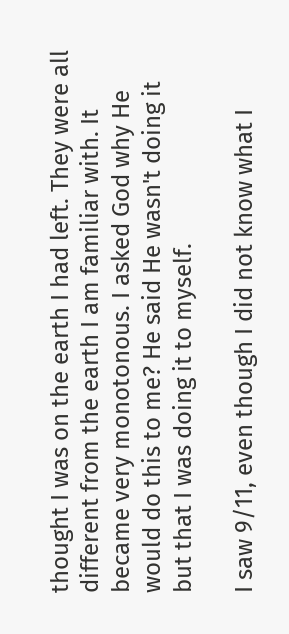thought I was on the earth I had left. They were all different from the earth I am familiar with. It became very monotonous. I asked God why He would do this to me? He said He wasn't doing it but that I was doing it to myself.

I saw 9/11, even though I did not know what I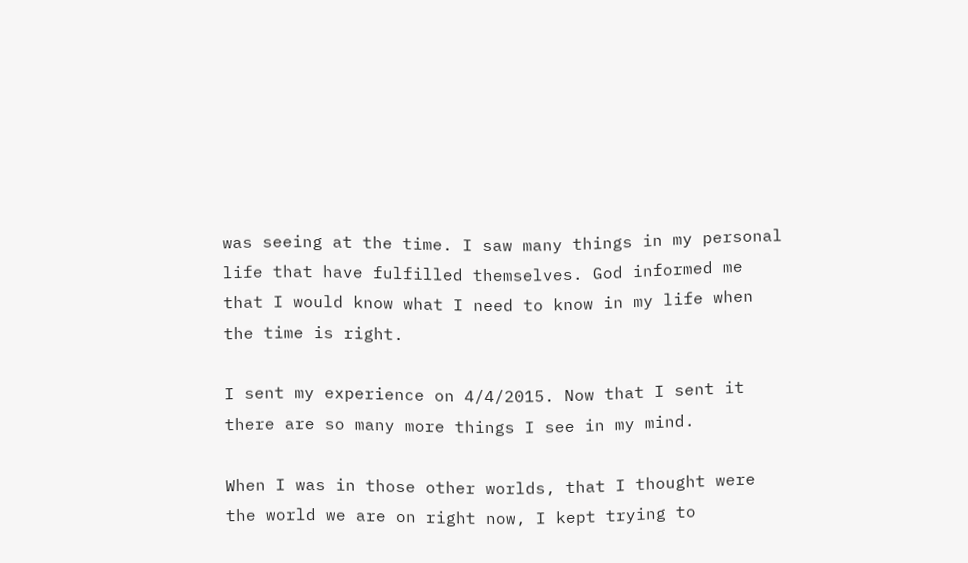was seeing at the time. I saw many things in my personal life that have fulfilled themselves. God informed me that I would know what I need to know in my life when the time is right.

I sent my experience on 4/4/2015. Now that I sent it there are so many more things I see in my mind.

When I was in those other worlds, that I thought were the world we are on right now, I kept trying to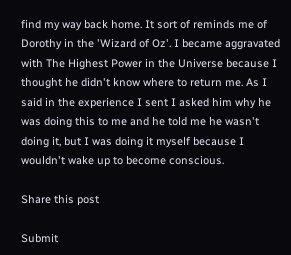find my way back home. It sort of reminds me of Dorothy in the 'Wizard of Oz'. I became aggravated with The Highest Power in the Universe because I thought he didn't know where to return me. As I said in the experience I sent I asked him why he was doing this to me and he told me he wasn't doing it, but I was doing it myself because I wouldn't wake up to become conscious.

Share this post

Submit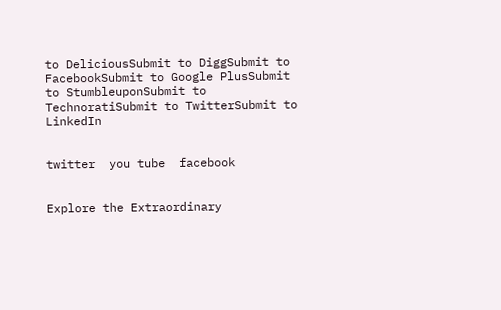to DeliciousSubmit to DiggSubmit to FacebookSubmit to Google PlusSubmit to StumbleuponSubmit to TechnoratiSubmit to TwitterSubmit to LinkedIn


twitter  you tube  facebook


Explore the Extraordinary